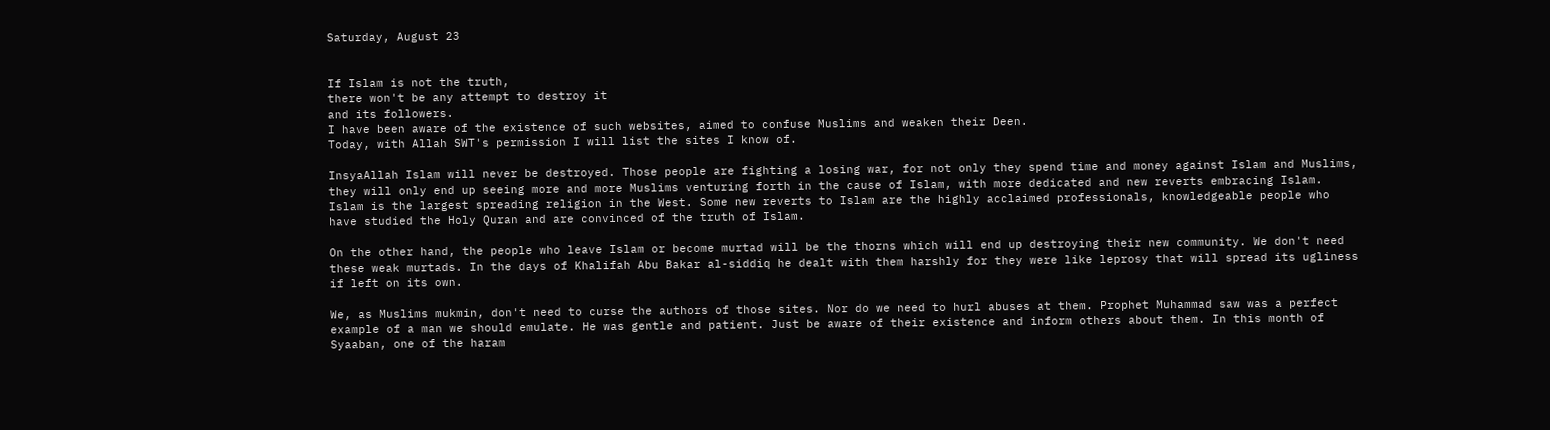Saturday, August 23


If Islam is not the truth,
there won't be any attempt to destroy it
and its followers.
I have been aware of the existence of such websites, aimed to confuse Muslims and weaken their Deen.
Today, with Allah SWT's permission I will list the sites I know of.

InsyaAllah Islam will never be destroyed. Those people are fighting a losing war, for not only they spend time and money against Islam and Muslims, they will only end up seeing more and more Muslims venturing forth in the cause of Islam, with more dedicated and new reverts embracing Islam. Islam is the largest spreading religion in the West. Some new reverts to Islam are the highly acclaimed professionals, knowledgeable people who have studied the Holy Quran and are convinced of the truth of Islam.

On the other hand, the people who leave Islam or become murtad will be the thorns which will end up destroying their new community. We don't need these weak murtads. In the days of Khalifah Abu Bakar al-siddiq he dealt with them harshly for they were like leprosy that will spread its ugliness if left on its own.

We, as Muslims mukmin, don't need to curse the authors of those sites. Nor do we need to hurl abuses at them. Prophet Muhammad saw was a perfect example of a man we should emulate. He was gentle and patient. Just be aware of their existence and inform others about them. In this month of Syaaban, one of the haram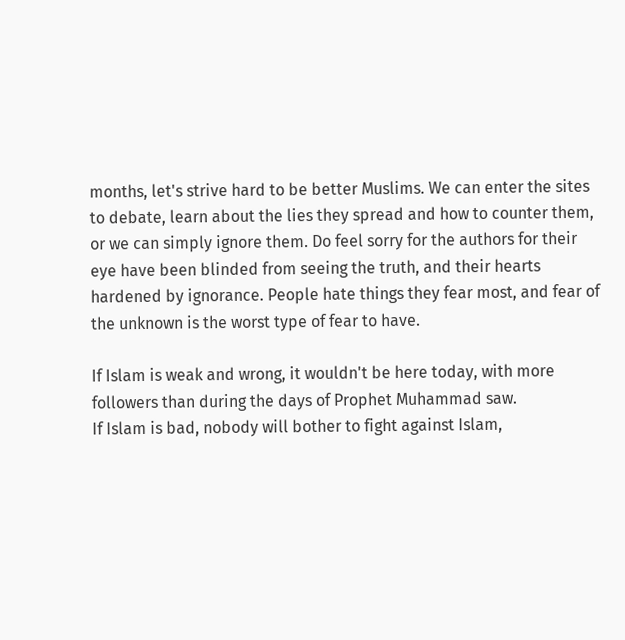months, let's strive hard to be better Muslims. We can enter the sites to debate, learn about the lies they spread and how to counter them, or we can simply ignore them. Do feel sorry for the authors for their eye have been blinded from seeing the truth, and their hearts hardened by ignorance. People hate things they fear most, and fear of the unknown is the worst type of fear to have.

If Islam is weak and wrong, it wouldn't be here today, with more followers than during the days of Prophet Muhammad saw.
If Islam is bad, nobody will bother to fight against Islam,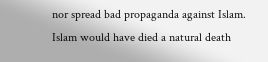nor spread bad propaganda against Islam.
Islam would have died a natural death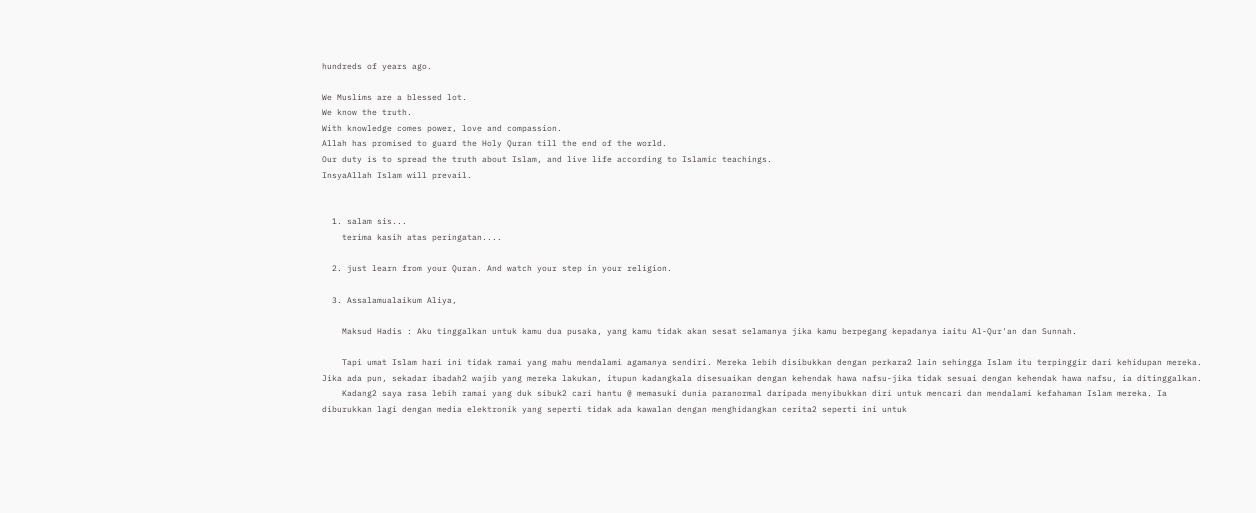hundreds of years ago.

We Muslims are a blessed lot.
We know the truth.
With knowledge comes power, love and compassion.
Allah has promised to guard the Holy Quran till the end of the world.
Our duty is to spread the truth about Islam, and live life according to Islamic teachings.
InsyaAllah Islam will prevail.


  1. salam sis...
    terima kasih atas peringatan....

  2. just learn from your Quran. And watch your step in your religion.

  3. Assalamualaikum Aliya,

    Maksud Hadis : Aku tinggalkan untuk kamu dua pusaka, yang kamu tidak akan sesat selamanya jika kamu berpegang kepadanya iaitu Al-Qur'an dan Sunnah.

    Tapi umat Islam hari ini tidak ramai yang mahu mendalami agamanya sendiri. Mereka lebih disibukkan dengan perkara2 lain sehingga Islam itu terpinggir dari kehidupan mereka. Jika ada pun, sekadar ibadah2 wajib yang mereka lakukan, itupun kadangkala disesuaikan dengan kehendak hawa nafsu-jika tidak sesuai dengan kehendak hawa nafsu, ia ditinggalkan.
    Kadang2 saya rasa lebih ramai yang duk sibuk2 cari hantu @ memasuki dunia paranormal daripada menyibukkan diri untuk mencari dan mendalami kefahaman Islam mereka. Ia diburukkan lagi dengan media elektronik yang seperti tidak ada kawalan dengan menghidangkan cerita2 seperti ini untuk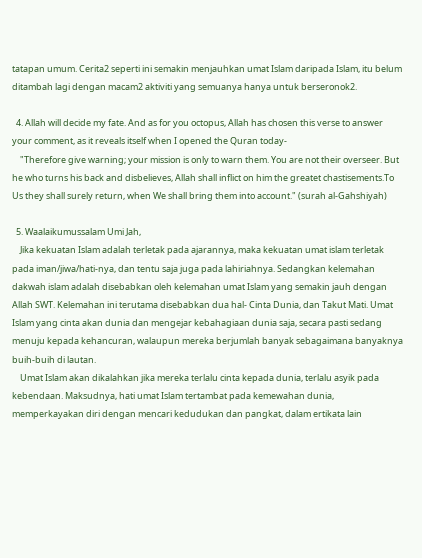tatapan umum. Cerita2 seperti ini semakin menjauhkan umat Islam daripada Islam, itu belum ditambah lagi dengan macam2 aktiviti yang semuanya hanya untuk berseronok2.

  4. Allah will decide my fate. And as for you octopus, Allah has chosen this verse to answer your comment, as it reveals itself when I opened the Quran today-
    "Therefore give warning; your mission is only to warn them. You are not their overseer. But he who turns his back and disbelieves, Allah shall inflict on him the greatet chastisements.To Us they shall surely return, when We shall bring them into account." (surah al-Gahshiyah)

  5. Waalaikumussalam Umi Jah,
    Jika kekuatan Islam adalah terletak pada ajarannya, maka kekuatan umat islam terletak pada iman/jiwa/hati-nya, dan tentu saja juga pada lahiriahnya. Sedangkan kelemahan dakwah islam adalah disebabkan oleh kelemahan umat Islam yang semakin jauh dengan Allah SWT. Kelemahan ini terutama disebabkan dua hal- Cinta Dunia, dan Takut Mati. Umat Islam yang cinta akan dunia dan mengejar kebahagiaan dunia saja, secara pasti sedang menuju kepada kehancuran, walaupun mereka berjumlah banyak sebagaimana banyaknya buih-buih di lautan.
    Umat Islam akan dikalahkan jika mereka terlalu cinta kepada dunia, terlalu asyik pada kebendaan. Maksudnya, hati umat Islam tertambat pada kemewahan dunia, memperkayakan diri dengan mencari kedudukan dan pangkat, dalam ertikata lain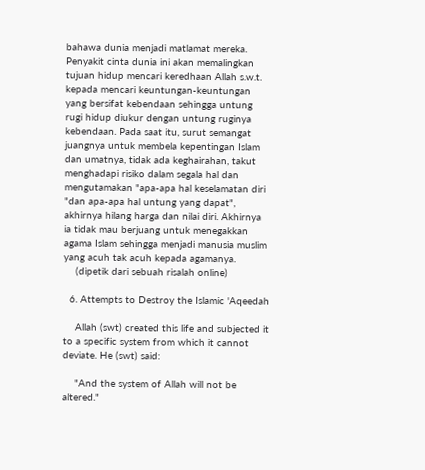bahawa dunia menjadi matlamat mereka. Penyakit cinta dunia ini akan memalingkan tujuan hidup mencari keredhaan Allah s.w.t. kepada mencari keuntungan-keuntungan yang bersifat kebendaan sehingga untung rugi hidup diukur dengan untung ruginya kebendaan. Pada saat itu, surut semangat juangnya untuk membela kepentingan Islam dan umatnya, tidak ada keghairahan, takut menghadapi risiko dalam segala hal dan mengutamakan "apa-apa hal keselamatan diri "dan apa-apa hal untung yang dapat", akhirnya hilang harga dan nilai diri. Akhirnya ia tidak mau berjuang untuk menegakkan agama Islam sehingga menjadi manusia muslim yang acuh tak acuh kepada agamanya.
    (dipetik dari sebuah risalah online)

  6. Attempts to Destroy the Islamic 'Aqeedah

    Allah (swt) created this life and subjected it to a specific system from which it cannot deviate. He (swt) said:

    "And the system of Allah will not be altered."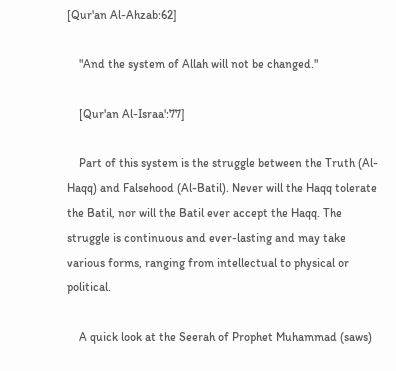[Qur'an Al-Ahzab:62]

    "And the system of Allah will not be changed."

    [Qur'an Al-Israa':77]

    Part of this system is the struggle between the Truth (Al-Haqq) and Falsehood (Al-Batil). Never will the Haqq tolerate the Batil, nor will the Batil ever accept the Haqq. The struggle is continuous and ever-lasting and may take various forms, ranging from intellectual to physical or political.

    A quick look at the Seerah of Prophet Muhammad (saws)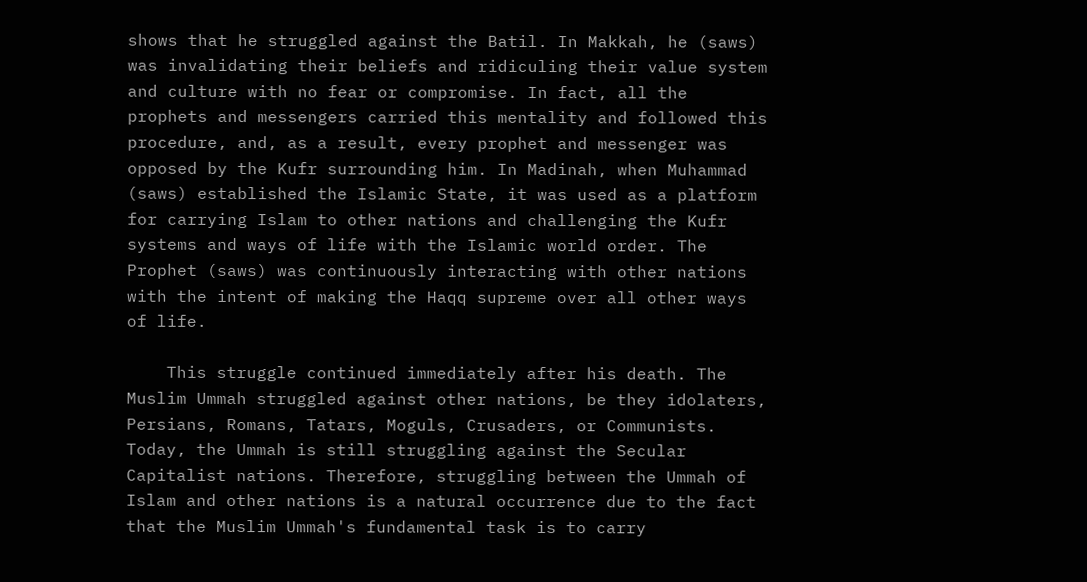shows that he struggled against the Batil. In Makkah, he (saws) was invalidating their beliefs and ridiculing their value system and culture with no fear or compromise. In fact, all the prophets and messengers carried this mentality and followed this procedure, and, as a result, every prophet and messenger was opposed by the Kufr surrounding him. In Madinah, when Muhammad (saws) established the Islamic State, it was used as a platform for carrying Islam to other nations and challenging the Kufr systems and ways of life with the Islamic world order. The Prophet (saws) was continuously interacting with other nations with the intent of making the Haqq supreme over all other ways of life.

    This struggle continued immediately after his death. The Muslim Ummah struggled against other nations, be they idolaters, Persians, Romans, Tatars, Moguls, Crusaders, or Communists. Today, the Ummah is still struggling against the Secular Capitalist nations. Therefore, struggling between the Ummah of Islam and other nations is a natural occurrence due to the fact that the Muslim Ummah's fundamental task is to carry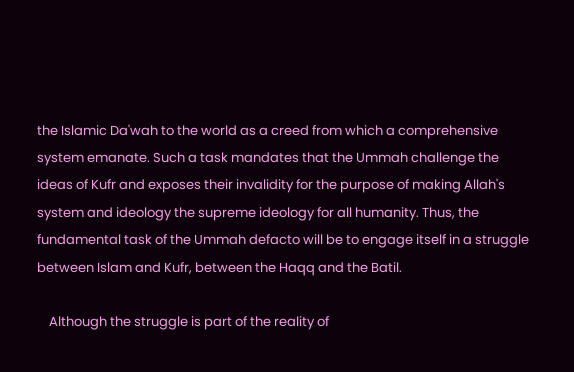the Islamic Da'wah to the world as a creed from which a comprehensive system emanate. Such a task mandates that the Ummah challenge the ideas of Kufr and exposes their invalidity for the purpose of making Allah's system and ideology the supreme ideology for all humanity. Thus, the fundamental task of the Ummah defacto will be to engage itself in a struggle between Islam and Kufr, between the Haqq and the Batil.

    Although the struggle is part of the reality of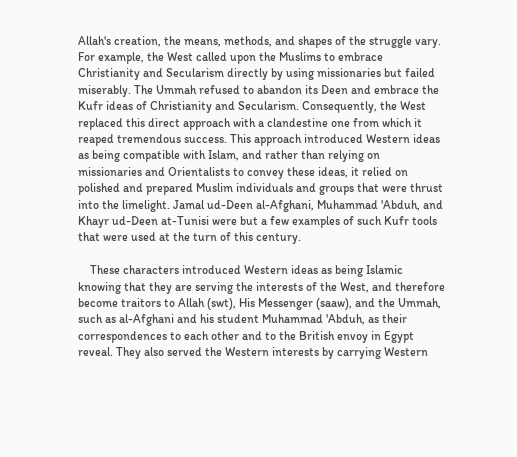Allah's creation, the means, methods, and shapes of the struggle vary. For example, the West called upon the Muslims to embrace Christianity and Secularism directly by using missionaries but failed miserably. The Ummah refused to abandon its Deen and embrace the Kufr ideas of Christianity and Secularism. Consequently, the West replaced this direct approach with a clandestine one from which it reaped tremendous success. This approach introduced Western ideas as being compatible with Islam, and rather than relying on missionaries and Orientalists to convey these ideas, it relied on polished and prepared Muslim individuals and groups that were thrust into the limelight. Jamal ud-Deen al-Afghani, Muhammad 'Abduh, and Khayr ud-Deen at-Tunisi were but a few examples of such Kufr tools that were used at the turn of this century.

    These characters introduced Western ideas as being Islamic knowing that they are serving the interests of the West, and therefore become traitors to Allah (swt), His Messenger (saaw), and the Ummah, such as al-Afghani and his student Muhammad 'Abduh, as their correspondences to each other and to the British envoy in Egypt reveal. They also served the Western interests by carrying Western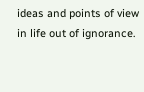ideas and points of view in life out of ignorance.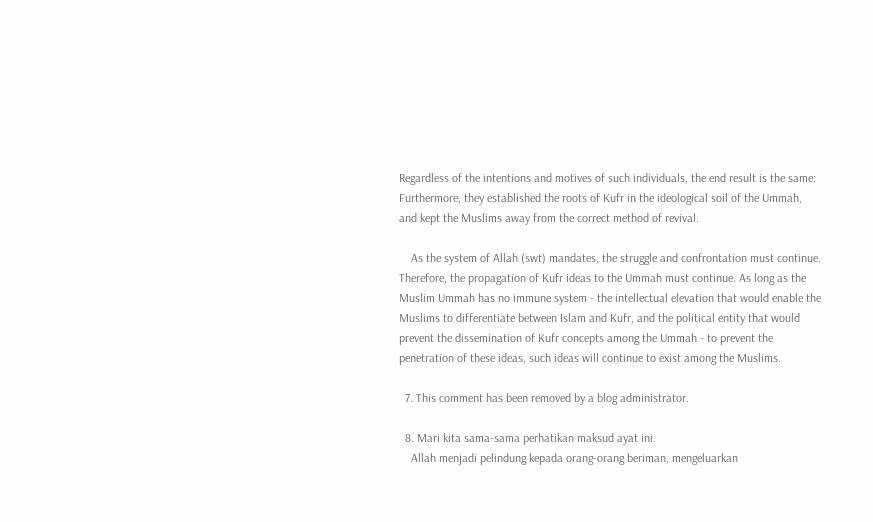Regardless of the intentions and motives of such individuals, the end result is the same: Furthermore, they established the roots of Kufr in the ideological soil of the Ummah, and kept the Muslims away from the correct method of revival.

    As the system of Allah (swt) mandates, the struggle and confrontation must continue. Therefore, the propagation of Kufr ideas to the Ummah must continue. As long as the Muslim Ummah has no immune system - the intellectual elevation that would enable the Muslims to differentiate between Islam and Kufr, and the political entity that would prevent the dissemination of Kufr concepts among the Ummah - to prevent the penetration of these ideas, such ideas will continue to exist among the Muslims.

  7. This comment has been removed by a blog administrator.

  8. Mari kita sama-sama perhatikan maksud ayat ini.
    Allah menjadi pelindung kepada orang-orang beriman, mengeluarkan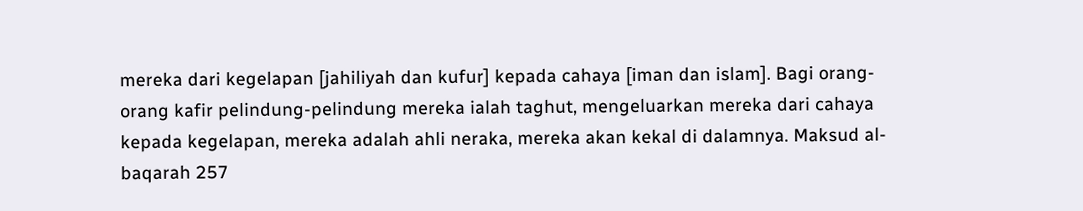mereka dari kegelapan [jahiliyah dan kufur] kepada cahaya [iman dan islam]. Bagi orang-orang kafir pelindung-pelindung mereka ialah taghut, mengeluarkan mereka dari cahaya kepada kegelapan, mereka adalah ahli neraka, mereka akan kekal di dalamnya. Maksud al-baqarah 257